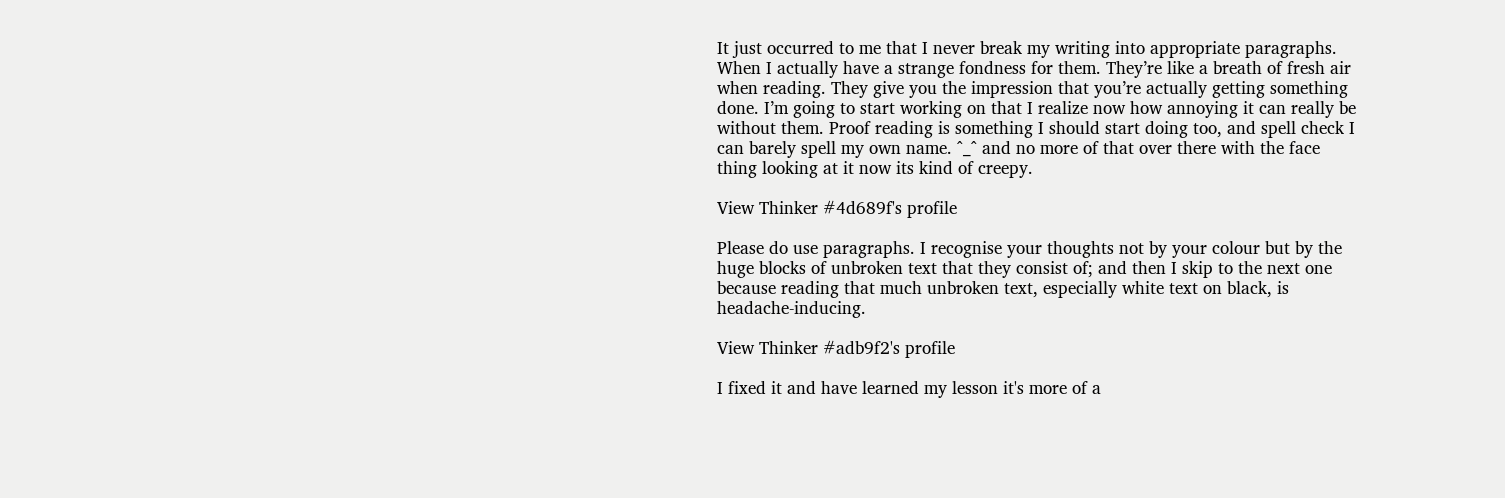It just occurred to me that I never break my writing into appropriate paragraphs. When I actually have a strange fondness for them. They’re like a breath of fresh air when reading. They give you the impression that you’re actually getting something done. I’m going to start working on that I realize now how annoying it can really be without them. Proof reading is something I should start doing too, and spell check I can barely spell my own name. ^_^ and no more of that over there with the face thing looking at it now its kind of creepy.

View Thinker #4d689f's profile

Please do use paragraphs. I recognise your thoughts not by your colour but by the huge blocks of unbroken text that they consist of; and then I skip to the next one because reading that much unbroken text, especially white text on black, is headache-inducing.

View Thinker #adb9f2's profile

I fixed it and have learned my lesson it's more of a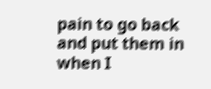pain to go back and put them in when I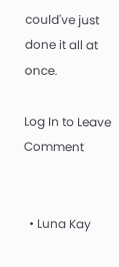could've just done it all at once.

Log In to Leave Comment


  • Luna Kay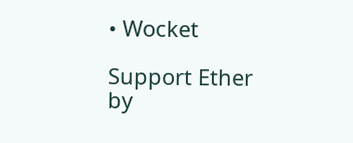• Wocket

Support Ether by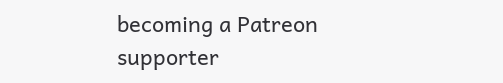becoming a Patreon supporter